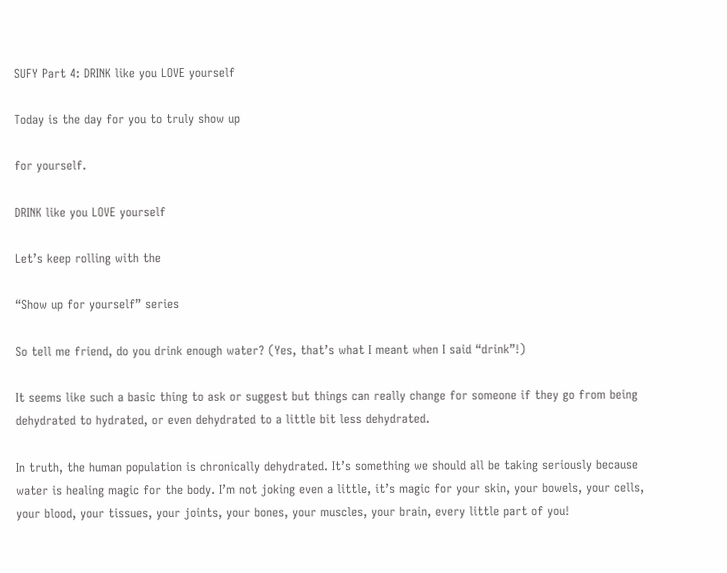SUFY Part 4: DRINK like you LOVE yourself

Today is the day for you to truly show up

for yourself.

DRINK like you LOVE yourself

Let’s keep rolling with the

“Show up for yourself” series

So tell me friend, do you drink enough water? (Yes, that’s what I meant when I said “drink”!)

It seems like such a basic thing to ask or suggest but things can really change for someone if they go from being dehydrated to hydrated, or even dehydrated to a little bit less dehydrated.

In truth, the human population is chronically dehydrated. It’s something we should all be taking seriously because water is healing magic for the body. I’m not joking even a little, it’s magic for your skin, your bowels, your cells, your blood, your tissues, your joints, your bones, your muscles, your brain, every little part of you!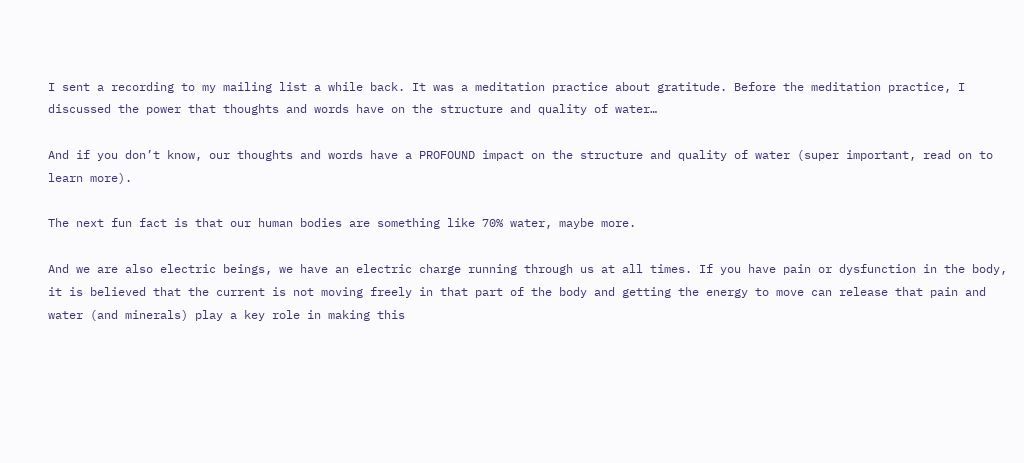I sent a recording to my mailing list a while back. It was a meditation practice about gratitude. Before the meditation practice, I discussed the power that thoughts and words have on the structure and quality of water…

And if you don’t know, our thoughts and words have a PROFOUND impact on the structure and quality of water (super important, read on to learn more).

The next fun fact is that our human bodies are something like 70% water, maybe more.

And we are also electric beings, we have an electric charge running through us at all times. If you have pain or dysfunction in the body, it is believed that the current is not moving freely in that part of the body and getting the energy to move can release that pain and water (and minerals) play a key role in making this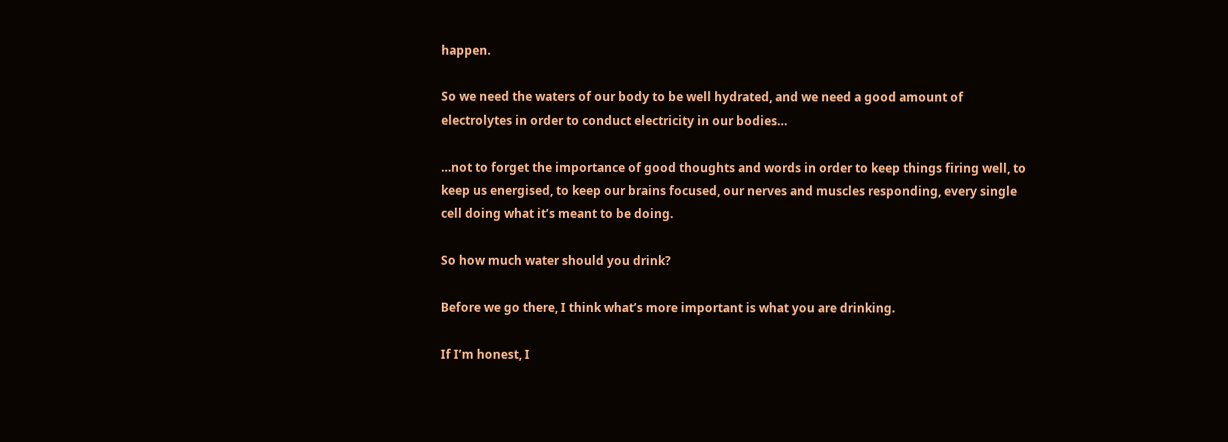happen.

So we need the waters of our body to be well hydrated, and we need a good amount of electrolytes in order to conduct electricity in our bodies…

…not to forget the importance of good thoughts and words in order to keep things firing well, to keep us energised, to keep our brains focused, our nerves and muscles responding, every single cell doing what it’s meant to be doing.

So how much water should you drink?

Before we go there, I think what’s more important is what you are drinking.

If I’m honest, I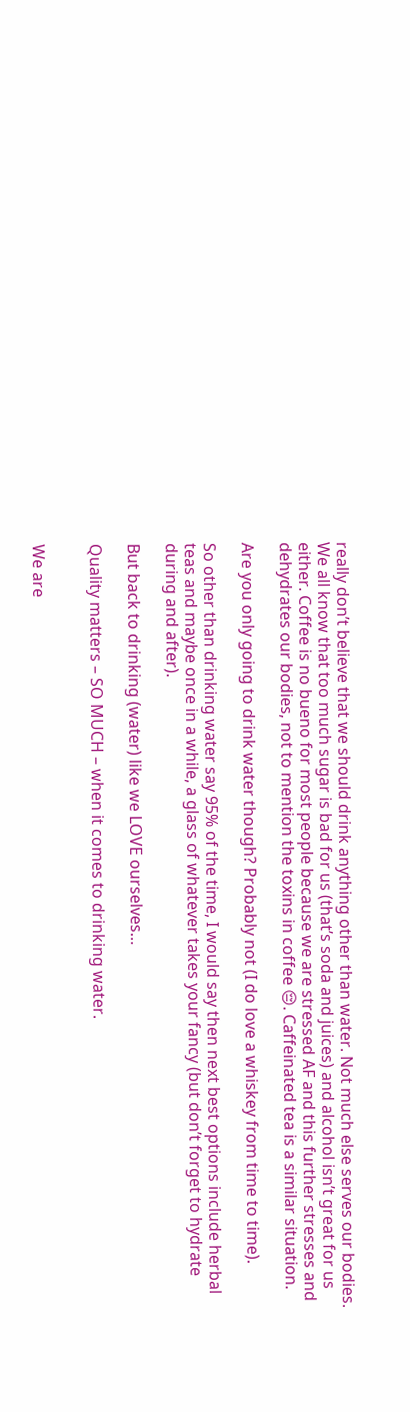really don’t believe that we should drink anything other than water. Not much else serves our bodies. We all know that too much sugar is bad for us (that’s soda and juices) and alcohol isn’t great for us either. Coffee is no bueno for most people because we are stressed AF and this further stresses and dehydrates our bodies, not to mention the toxins in coffee 😔. Caffeinated tea is a similar situation.

Are you only going to drink water though? Probably not (I do love a whiskey from time to time).

So other than drinking water say 95% of the time, I would say then next best options include herbal teas and maybe once in a while, a glass of whatever takes your fancy (but don’t forget to hydrate during and after).

But back to drinking (water) like we LOVE ourselves…

Quality matters – SO MUCH – when it comes to drinking water.


We are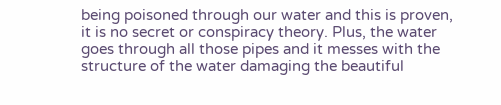being poisoned through our water and this is proven, it is no secret or conspiracy theory. Plus, the water goes through all those pipes and it messes with the structure of the water damaging the beautiful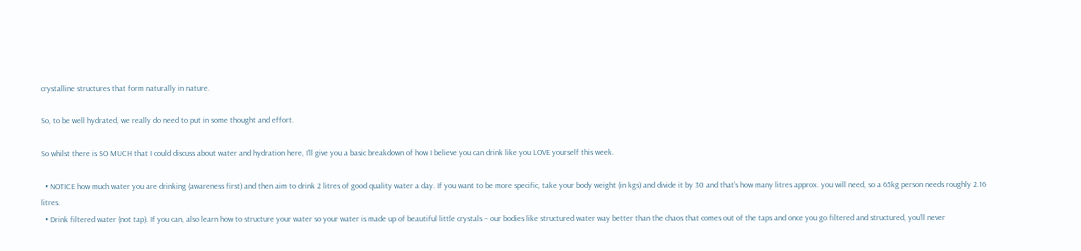crystalline structures that form naturally in nature.

So, to be well hydrated, we really do need to put in some thought and effort.

So whilst there is SO MUCH that I could discuss about water and hydration here, I’ll give you a basic breakdown of how I believe you can drink like you LOVE yourself this week.

  • NOTICE how much water you are drinking (awareness first) and then aim to drink 2 litres of good quality water a day. If you want to be more specific, take your body weight (in kgs) and divide it by 30 and that’s how many litres approx. you will need, so a 65kg person needs roughly 2.16 litres.
  • Drink filtered water (not tap). If you can, also learn how to structure your water so your water is made up of beautiful little crystals – our bodies like structured water way better than the chaos that comes out of the taps and once you go filtered and structured, you’ll never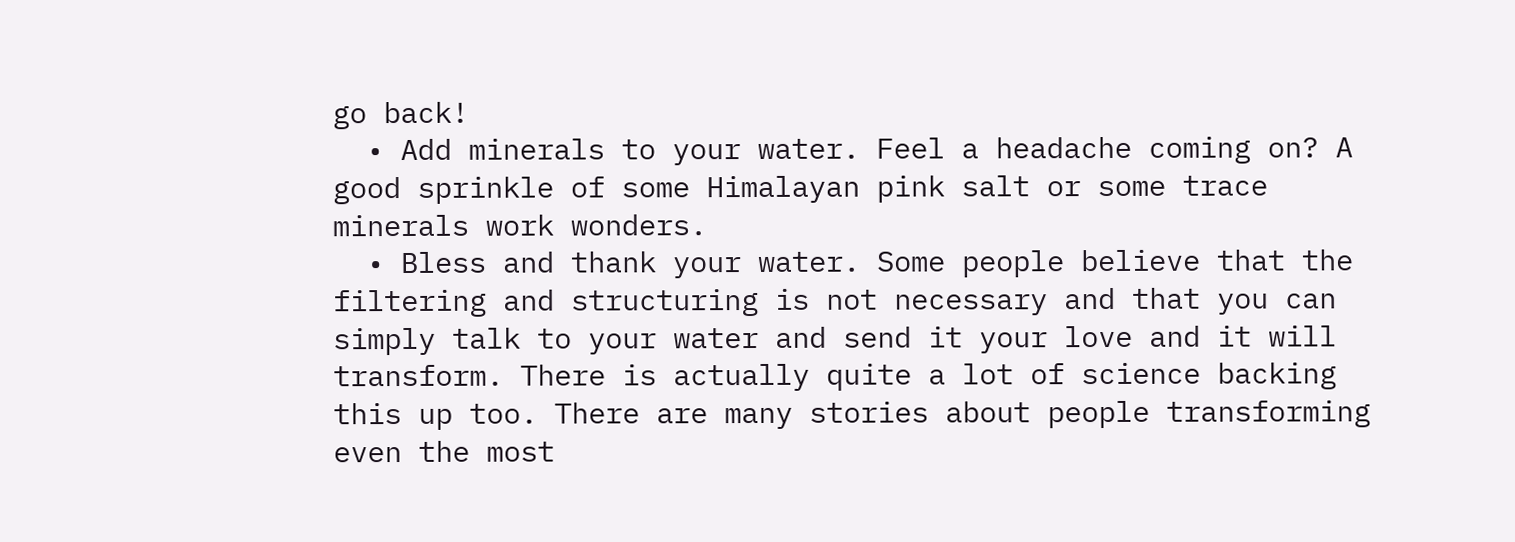go back!
  • Add minerals to your water. Feel a headache coming on? A good sprinkle of some Himalayan pink salt or some trace minerals work wonders.
  • Bless and thank your water. Some people believe that the filtering and structuring is not necessary and that you can simply talk to your water and send it your love and it will transform. There is actually quite a lot of science backing this up too. There are many stories about people transforming even the most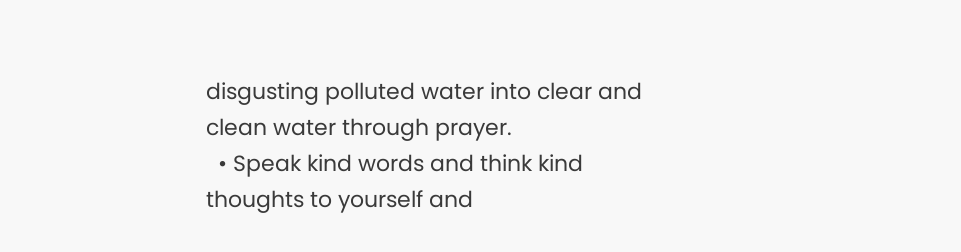disgusting polluted water into clear and clean water through prayer.
  • Speak kind words and think kind thoughts to yourself and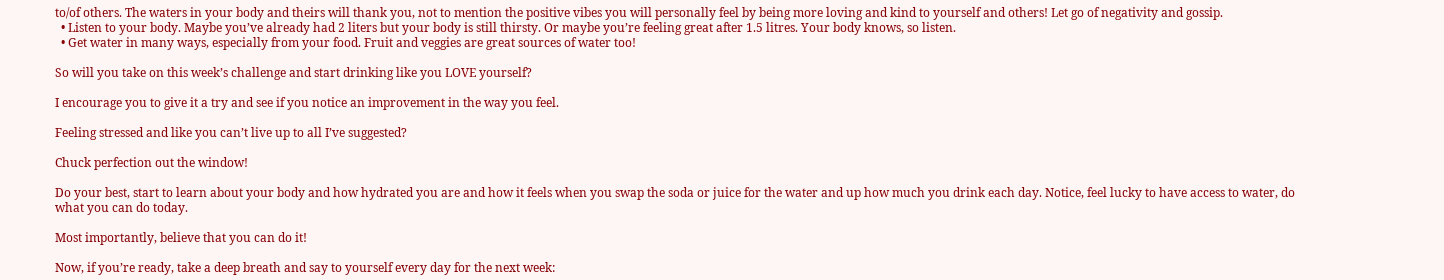to/of others. The waters in your body and theirs will thank you, not to mention the positive vibes you will personally feel by being more loving and kind to yourself and others! Let go of negativity and gossip.
  • Listen to your body. Maybe you’ve already had 2 liters but your body is still thirsty. Or maybe you’re feeling great after 1.5 litres. Your body knows, so listen.
  • Get water in many ways, especially from your food. Fruit and veggies are great sources of water too!

So will you take on this week’s challenge and start drinking like you LOVE yourself?

I encourage you to give it a try and see if you notice an improvement in the way you feel.

Feeling stressed and like you can’t live up to all I’ve suggested?

Chuck perfection out the window!

Do your best, start to learn about your body and how hydrated you are and how it feels when you swap the soda or juice for the water and up how much you drink each day. Notice, feel lucky to have access to water, do what you can do today.

Most importantly, believe that you can do it!

Now, if you’re ready, take a deep breath and say to yourself every day for the next week: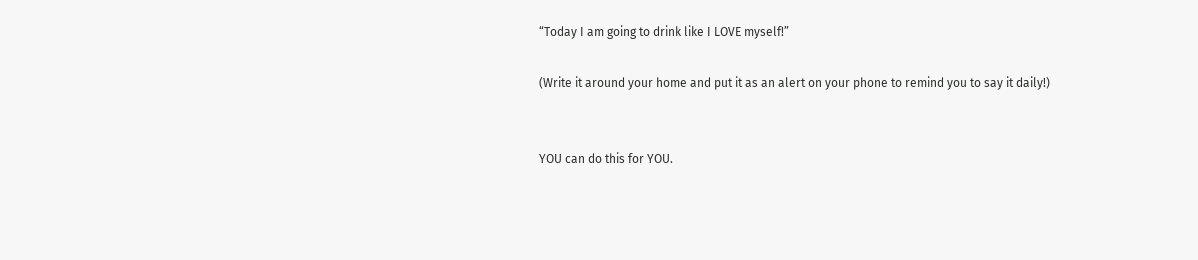“Today I am going to drink like I LOVE myself!”

(Write it around your home and put it as an alert on your phone to remind you to say it daily!)


YOU can do this for YOU.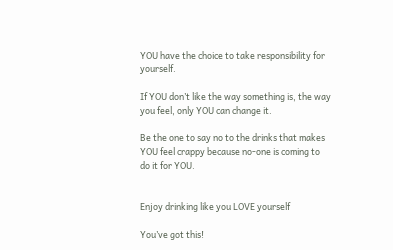YOU have the choice to take responsibility for yourself.

If YOU don’t like the way something is, the way you feel, only YOU can change it.

Be the one to say no to the drinks that makes YOU feel crappy because no-one is coming to do it for YOU.


Enjoy drinking like you LOVE yourself

You’ve got this!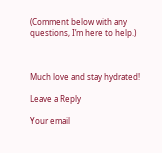(Comment below with any questions, I’m here to help.)



Much love and stay hydrated!

Leave a Reply

Your email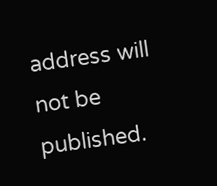address will not be published.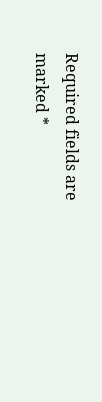Required fields are marked *